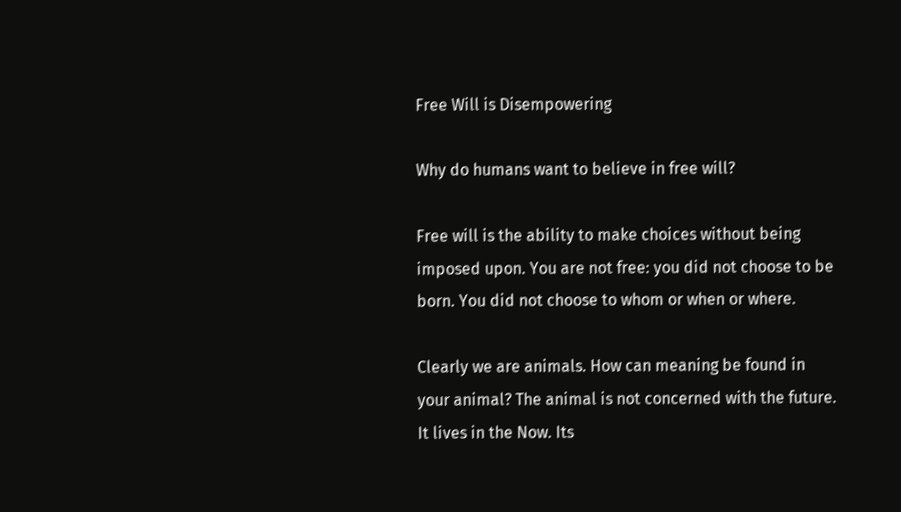Free Will is Disempowering

Why do humans want to believe in free will?

Free will is the ability to make choices without being imposed upon. You are not free: you did not choose to be born. You did not choose to whom or when or where.

Clearly we are animals. How can meaning be found in your animal? The animal is not concerned with the future. It lives in the Now. Its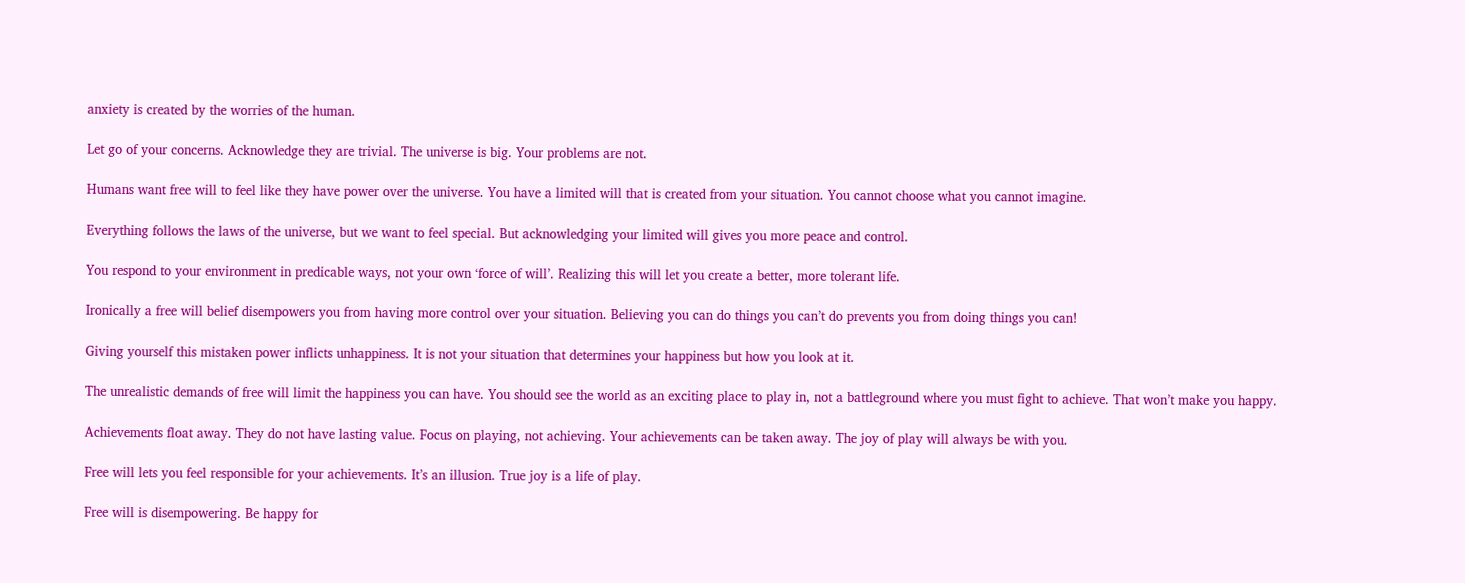anxiety is created by the worries of the human.

Let go of your concerns. Acknowledge they are trivial. The universe is big. Your problems are not.

Humans want free will to feel like they have power over the universe. You have a limited will that is created from your situation. You cannot choose what you cannot imagine.

Everything follows the laws of the universe, but we want to feel special. But acknowledging your limited will gives you more peace and control.

You respond to your environment in predicable ways, not your own ‘force of will’. Realizing this will let you create a better, more tolerant life.

Ironically a free will belief disempowers you from having more control over your situation. Believing you can do things you can’t do prevents you from doing things you can!

Giving yourself this mistaken power inflicts unhappiness. It is not your situation that determines your happiness but how you look at it.

The unrealistic demands of free will limit the happiness you can have. You should see the world as an exciting place to play in, not a battleground where you must fight to achieve. That won’t make you happy.

Achievements float away. They do not have lasting value. Focus on playing, not achieving. Your achievements can be taken away. The joy of play will always be with you.

Free will lets you feel responsible for your achievements. It’s an illusion. True joy is a life of play.

Free will is disempowering. Be happy for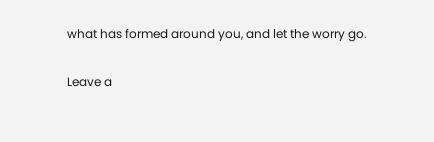what has formed around you, and let the worry go.

Leave a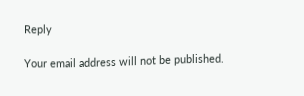Reply

Your email address will not be published.